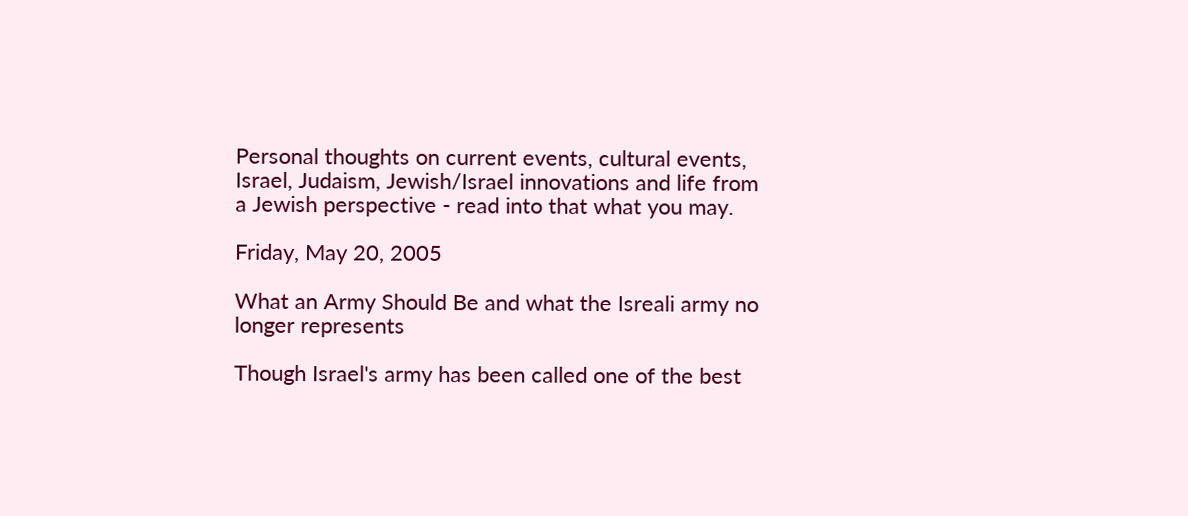Personal thoughts on current events, cultural events, Israel, Judaism, Jewish/Israel innovations and life from a Jewish perspective - read into that what you may.

Friday, May 20, 2005

What an Army Should Be and what the Isreali army no longer represents

Though Israel's army has been called one of the best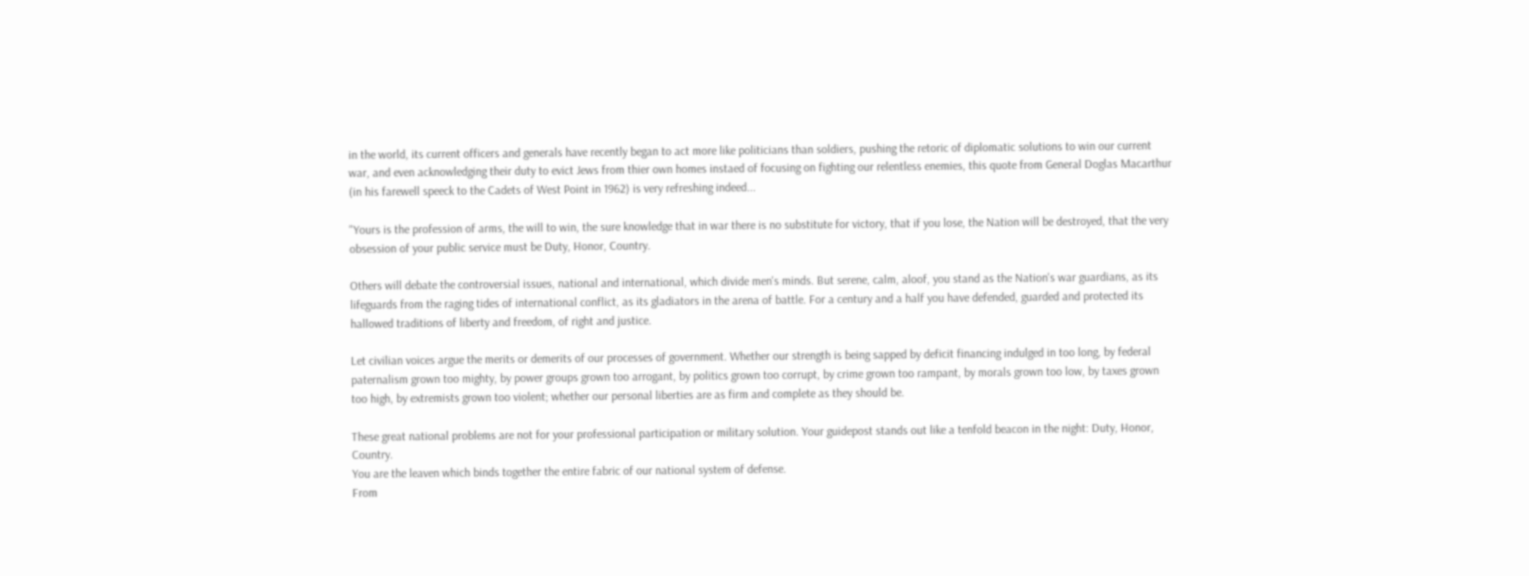in the world, its current officers and generals have recently began to act more like politicians than soldiers, pushing the retoric of diplomatic solutions to win our current war, and even acknowledging their duty to evict Jews from thier own homes instaed of focusing on fighting our relentless enemies, this quote from General Doglas Macarthur (in his farewell speeck to the Cadets of West Point in 1962) is very refreshing indeed...

"Yours is the profession of arms, the will to win, the sure knowledge that in war there is no substitute for victory, that if you lose, the Nation will be destroyed, that the very obsession of your public service must be Duty, Honor, Country.

Others will debate the controversial issues, national and international, which divide men's minds. But serene, calm, aloof, you stand as the Nation's war guardians, as its lifeguards from the raging tides of international conflict, as its gladiators in the arena of battle. For a century and a half you have defended, guarded and protected its hallowed traditions of liberty and freedom, of right and justice.

Let civilian voices argue the merits or demerits of our processes of government. Whether our strength is being sapped by deficit financing indulged in too long, by federal paternalism grown too mighty, by power groups grown too arrogant, by politics grown too corrupt, by crime grown too rampant, by morals grown too low, by taxes grown too high, by extremists grown too violent; whether our personal liberties are as firm and complete as they should be.

These great national problems are not for your professional participation or military solution. Your guidepost stands out like a tenfold beacon in the night: Duty, Honor, Country.
You are the leaven which binds together the entire fabric of our national system of defense.
From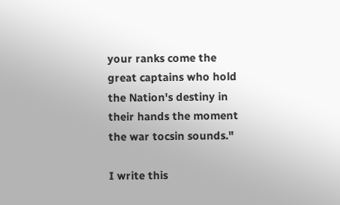your ranks come the great captains who hold the Nation's destiny in their hands the moment the war tocsin sounds."

I write this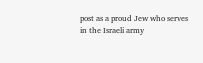post as a proud Jew who serves in the Israeli army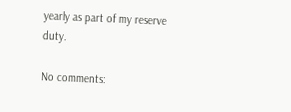yearly as part of my reserve duty.

No comments: